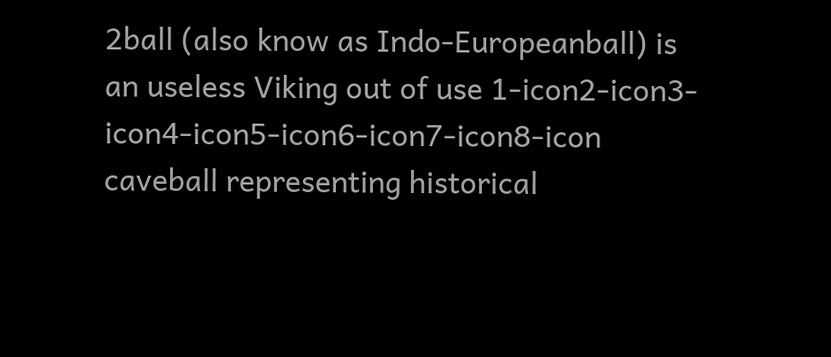2ball (also know as Indo-Europeanball) is an useless Viking out of use 1-icon2-icon3-icon4-icon5-icon6-icon7-icon8-icon caveball representing historical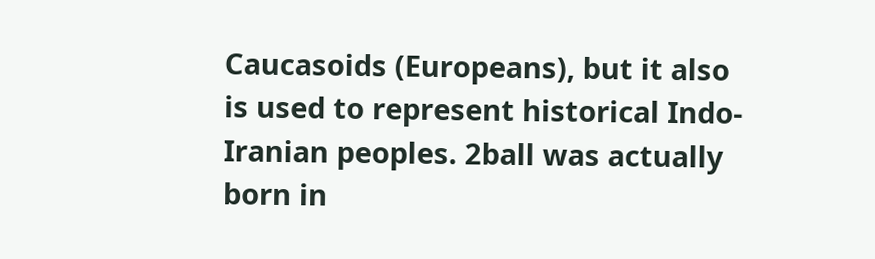Caucasoids (Europeans), but it also is used to represent historical Indo-Iranian peoples. 2ball was actually born in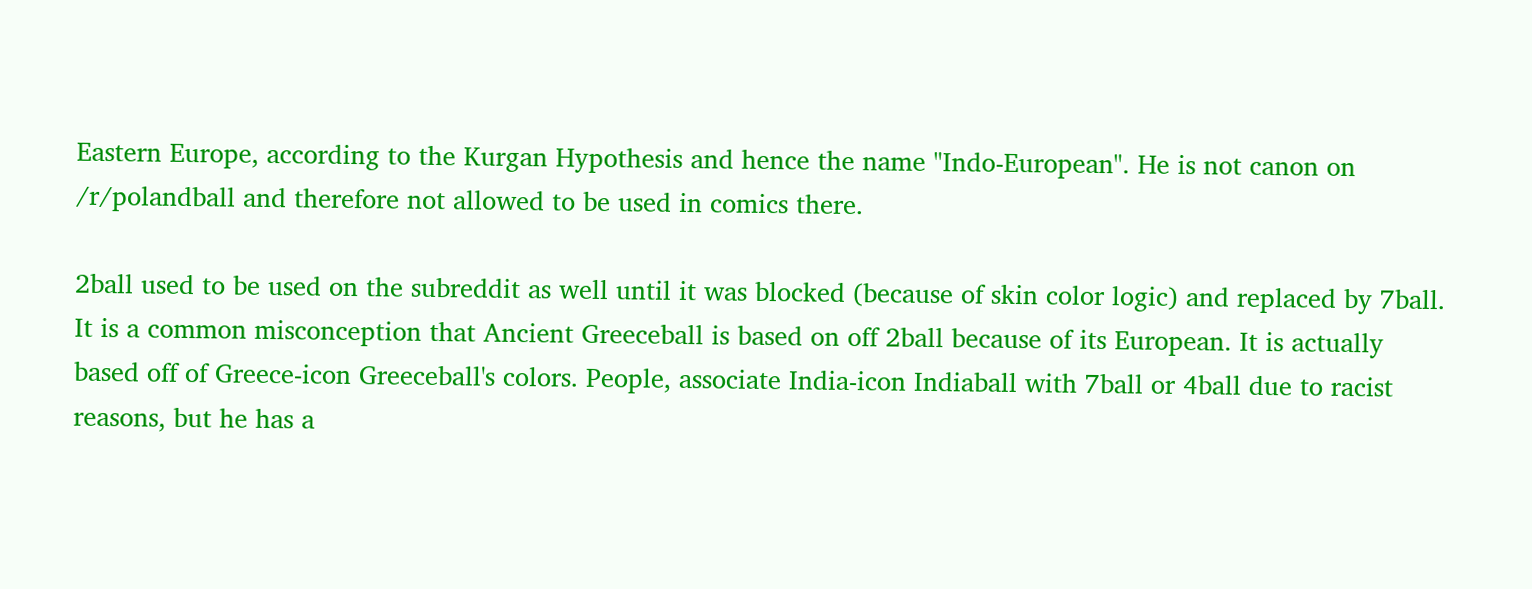Eastern Europe, according to the Kurgan Hypothesis and hence the name "Indo-European". He is not canon on /r/polandball and therefore not allowed to be used in comics there.

2ball used to be used on the subreddit as well until it was blocked (because of skin color logic) and replaced by 7ball. It is a common misconception that Ancient Greeceball is based on off 2ball because of its European. It is actually based off of Greece-icon Greeceball's colors. People, associate India-icon Indiaball with 7ball or 4ball due to racist reasons, but he has a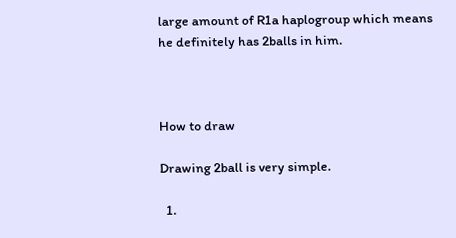large amount of R1a haplogroup which means he definitely has 2balls in him.



How to draw

Drawing 2ball is very simple.

  1.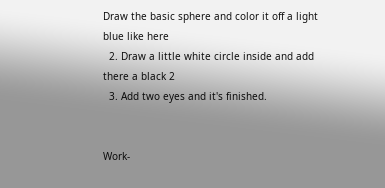Draw the basic sphere and color it off a light blue like here
  2. Draw a little white circle inside and add there a black 2
  3. Add two eyes and it's finished.


Work-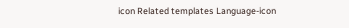icon Related templates Language-icon